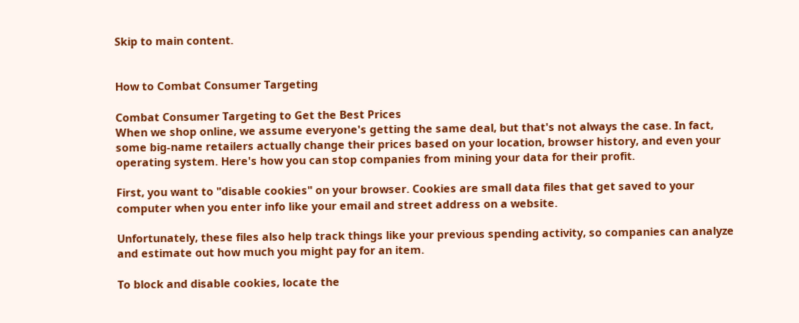Skip to main content.


How to Combat Consumer Targeting

Combat Consumer Targeting to Get the Best Prices
When we shop online, we assume everyone's getting the same deal, but that's not always the case. In fact, some big-name retailers actually change their prices based on your location, browser history, and even your operating system. Here's how you can stop companies from mining your data for their profit.

First, you want to "disable cookies" on your browser. Cookies are small data files that get saved to your computer when you enter info like your email and street address on a website.

Unfortunately, these files also help track things like your previous spending activity, so companies can analyze and estimate out how much you might pay for an item.

To block and disable cookies, locate the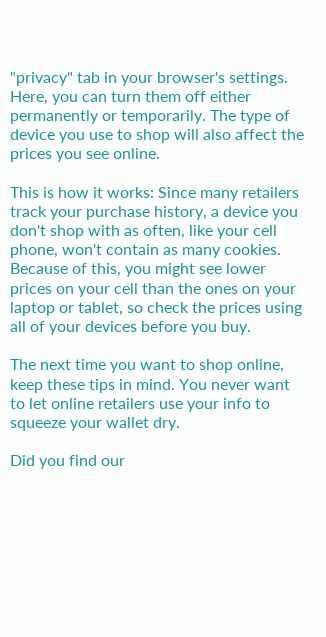"privacy" tab in your browser's settings. Here, you can turn them off either permanently or temporarily. The type of device you use to shop will also affect the prices you see online.

This is how it works: Since many retailers track your purchase history, a device you don't shop with as often, like your cell phone, won't contain as many cookies. Because of this, you might see lower prices on your cell than the ones on your laptop or tablet, so check the prices using all of your devices before you buy.

The next time you want to shop online, keep these tips in mind. You never want to let online retailers use your info to squeeze your wallet dry.

Did you find our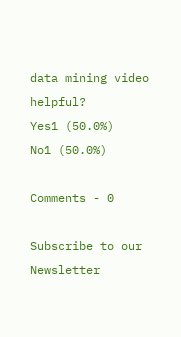data mining video helpful?
Yes1 (50.0%)
No1 (50.0%)

Comments - 0

Subscribe to our Newsletter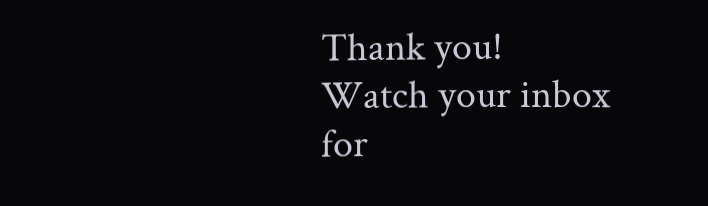Thank you!
Watch your inbox for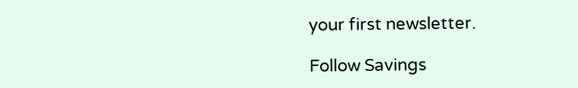your first newsletter.

Follow Savings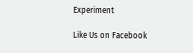Experiment

Like Us on Facebook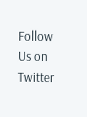Follow Us on Twitter